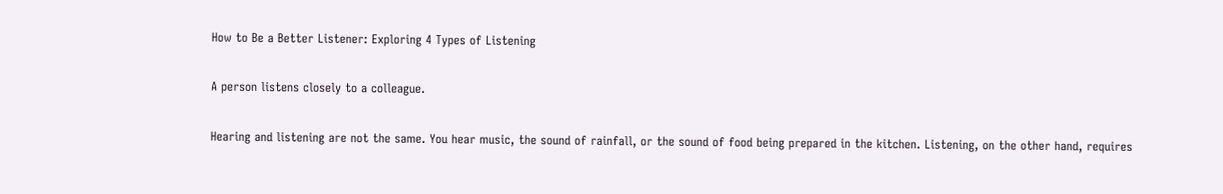How to Be a Better Listener: Exploring 4 Types of Listening

A person listens closely to a colleague.

Hearing and listening are not the same. You hear music, the sound of rainfall, or the sound of food being prepared in the kitchen. Listening, on the other hand, requires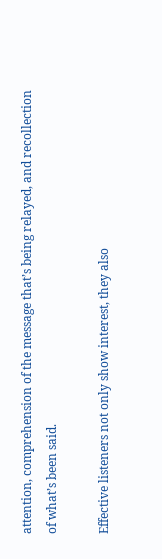attention, comprehension of the message that’s being relayed, and recollection of what’s been said.

Effective listeners not only show interest, they also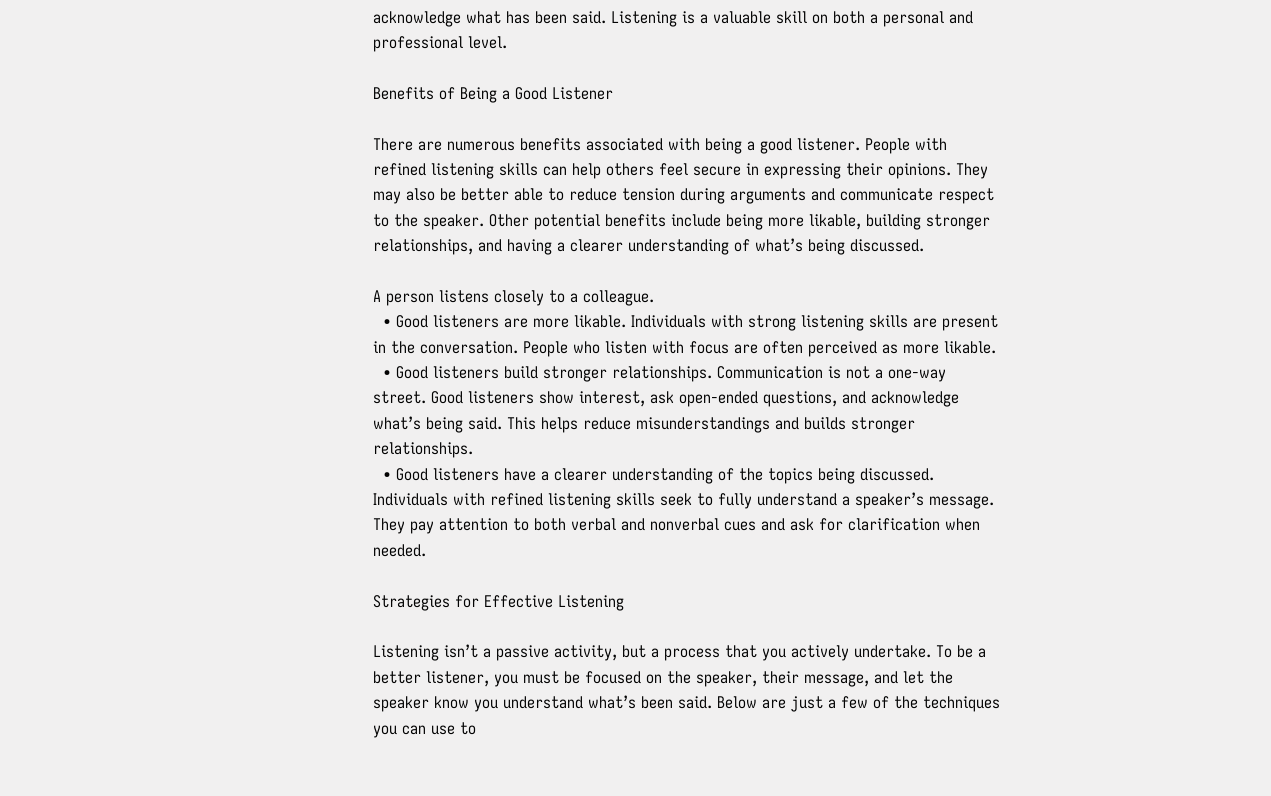acknowledge what has been said. Listening is a valuable skill on both a personal and professional level.

Benefits of Being a Good Listener

There are numerous benefits associated with being a good listener. People with refined listening skills can help others feel secure in expressing their opinions. They may also be better able to reduce tension during arguments and communicate respect to the speaker. Other potential benefits include being more likable, building stronger relationships, and having a clearer understanding of what’s being discussed.

A person listens closely to a colleague.
  • Good listeners are more likable. Individuals with strong listening skills are present in the conversation. People who listen with focus are often perceived as more likable.
  • Good listeners build stronger relationships. Communication is not a one-way street. Good listeners show interest, ask open-ended questions, and acknowledge what’s being said. This helps reduce misunderstandings and builds stronger relationships.
  • Good listeners have a clearer understanding of the topics being discussed. Individuals with refined listening skills seek to fully understand a speaker’s message. They pay attention to both verbal and nonverbal cues and ask for clarification when needed.

Strategies for Effective Listening

Listening isn’t a passive activity, but a process that you actively undertake. To be a better listener, you must be focused on the speaker, their message, and let the speaker know you understand what’s been said. Below are just a few of the techniques you can use to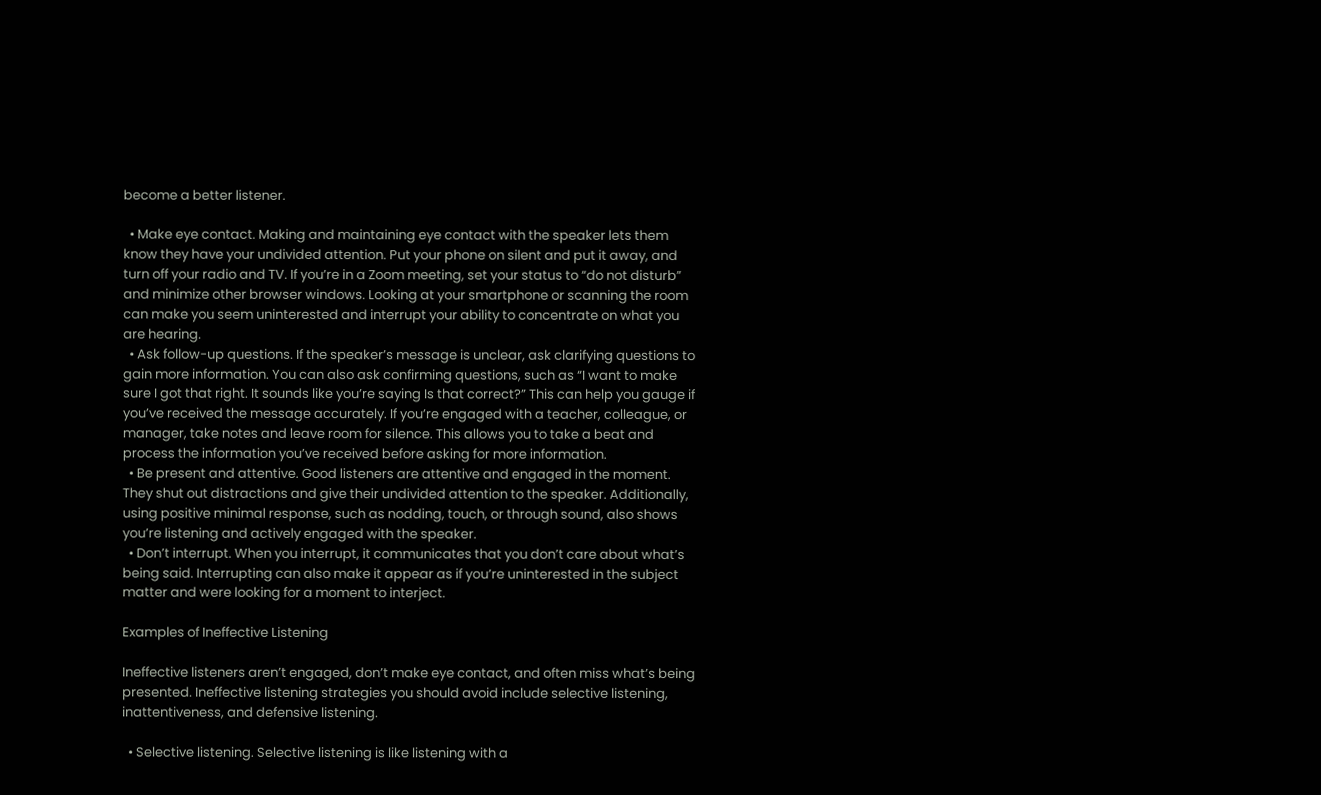become a better listener.

  • Make eye contact. Making and maintaining eye contact with the speaker lets them know they have your undivided attention. Put your phone on silent and put it away, and turn off your radio and TV. If you’re in a Zoom meeting, set your status to “do not disturb” and minimize other browser windows. Looking at your smartphone or scanning the room can make you seem uninterested and interrupt your ability to concentrate on what you are hearing.
  • Ask follow-up questions. If the speaker’s message is unclear, ask clarifying questions to gain more information. You can also ask confirming questions, such as “I want to make sure I got that right. It sounds like you’re saying Is that correct?” This can help you gauge if you’ve received the message accurately. If you’re engaged with a teacher, colleague, or manager, take notes and leave room for silence. This allows you to take a beat and process the information you’ve received before asking for more information.
  • Be present and attentive. Good listeners are attentive and engaged in the moment. They shut out distractions and give their undivided attention to the speaker. Additionally, using positive minimal response, such as nodding, touch, or through sound, also shows you’re listening and actively engaged with the speaker.
  • Don’t interrupt. When you interrupt, it communicates that you don’t care about what’s being said. Interrupting can also make it appear as if you’re uninterested in the subject matter and were looking for a moment to interject.

Examples of Ineffective Listening

Ineffective listeners aren’t engaged, don’t make eye contact, and often miss what’s being presented. Ineffective listening strategies you should avoid include selective listening, inattentiveness, and defensive listening.

  • Selective listening. Selective listening is like listening with a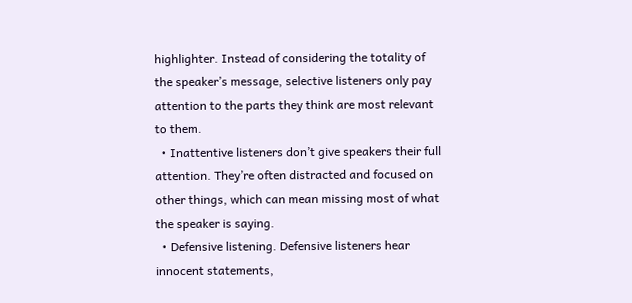highlighter. Instead of considering the totality of the speaker’s message, selective listeners only pay attention to the parts they think are most relevant to them.
  • Inattentive listeners don’t give speakers their full attention. They’re often distracted and focused on other things, which can mean missing most of what the speaker is saying.
  • Defensive listening. Defensive listeners hear innocent statements,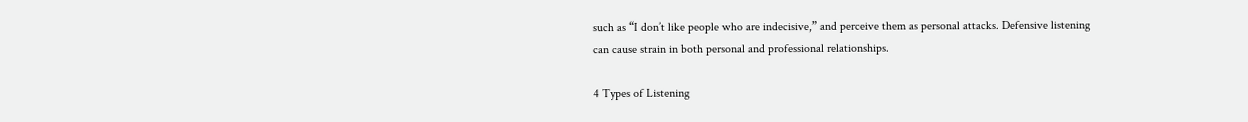such as “I don’t like people who are indecisive,” and perceive them as personal attacks. Defensive listening can cause strain in both personal and professional relationships.

4 Types of Listening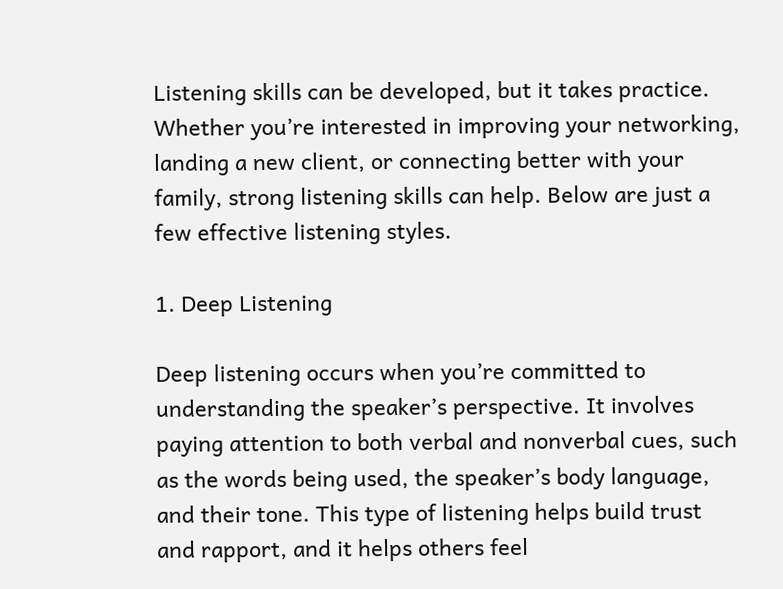Listening skills can be developed, but it takes practice. Whether you’re interested in improving your networking, landing a new client, or connecting better with your family, strong listening skills can help. Below are just a few effective listening styles.

1. Deep Listening

Deep listening occurs when you’re committed to understanding the speaker’s perspective. It involves paying attention to both verbal and nonverbal cues, such as the words being used, the speaker’s body language, and their tone. This type of listening helps build trust and rapport, and it helps others feel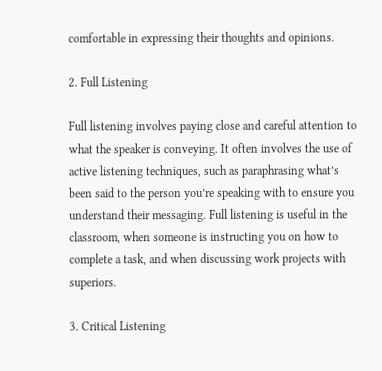comfortable in expressing their thoughts and opinions.

2. Full Listening

Full listening involves paying close and careful attention to what the speaker is conveying. It often involves the use of active listening techniques, such as paraphrasing what’s been said to the person you’re speaking with to ensure you understand their messaging. Full listening is useful in the classroom, when someone is instructing you on how to complete a task, and when discussing work projects with superiors.

3. Critical Listening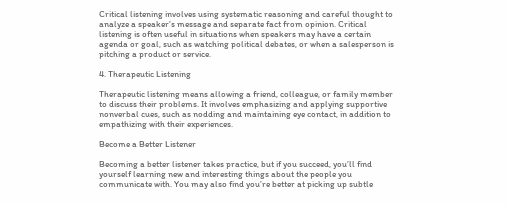Critical listening involves using systematic reasoning and careful thought to analyze a speaker’s message and separate fact from opinion. Critical listening is often useful in situations when speakers may have a certain agenda or goal, such as watching political debates, or when a salesperson is pitching a product or service.

4. Therapeutic Listening

Therapeutic listening means allowing a friend, colleague, or family member to discuss their problems. It involves emphasizing and applying supportive nonverbal cues, such as nodding and maintaining eye contact, in addition to empathizing with their experiences.

Become a Better Listener

Becoming a better listener takes practice, but if you succeed, you’ll find yourself learning new and interesting things about the people you communicate with. You may also find you’re better at picking up subtle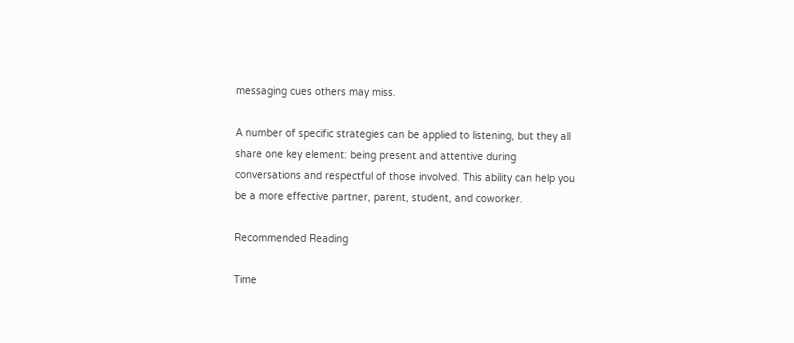messaging cues others may miss.

A number of specific strategies can be applied to listening, but they all share one key element: being present and attentive during conversations and respectful of those involved. This ability can help you be a more effective partner, parent, student, and coworker.

Recommended Reading

Time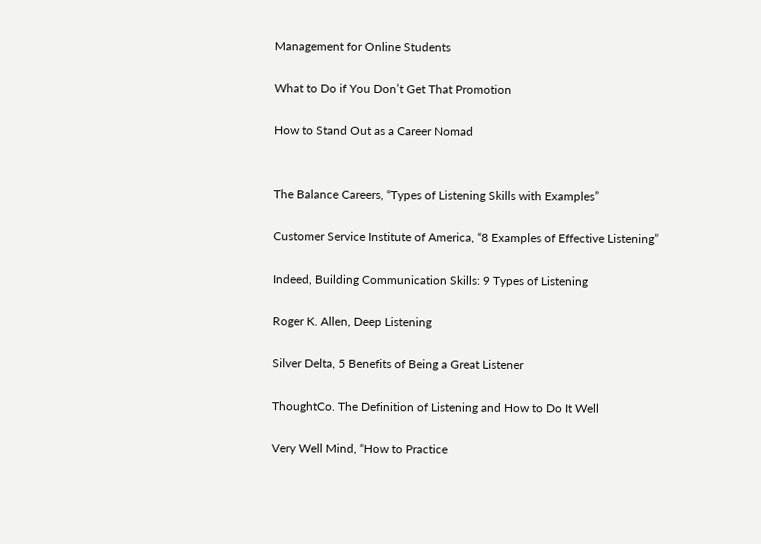Management for Online Students

What to Do if You Don’t Get That Promotion

How to Stand Out as a Career Nomad


The Balance Careers, “Types of Listening Skills with Examples”

Customer Service Institute of America, “8 Examples of Effective Listening”

Indeed, Building Communication Skills: 9 Types of Listening

Roger K. Allen, Deep Listening

Silver Delta, 5 Benefits of Being a Great Listener

ThoughtCo. The Definition of Listening and How to Do It Well

Very Well Mind, “How to Practice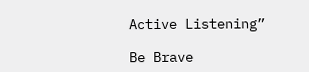Active Listening”

Be Brave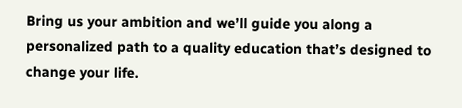Bring us your ambition and we’ll guide you along a personalized path to a quality education that’s designed to change your life.